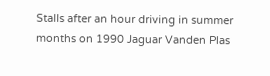Stalls after an hour driving in summer months on 1990 Jaguar Vanden Plas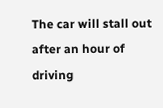The car will stall out after an hour of driving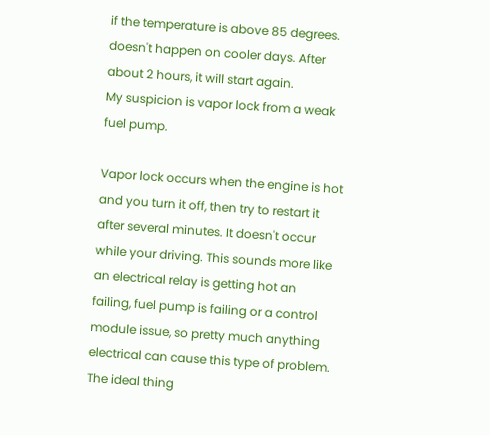if the temperature is above 85 degrees. doesn't happen on cooler days. After about 2 hours, it will start again.
My suspicion is vapor lock from a weak fuel pump.

Vapor lock occurs when the engine is hot and you turn it off, then try to restart it after several minutes. It doesn't occur while your driving. This sounds more like an electrical relay is getting hot an failing, fuel pump is failing or a control module issue, so pretty much anything electrical can cause this type of problem.
The ideal thing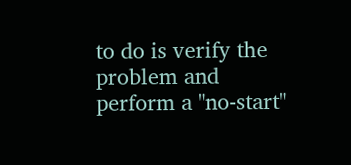to do is verify the problem and perform a "no-start"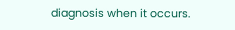diagnosis when it occurs.